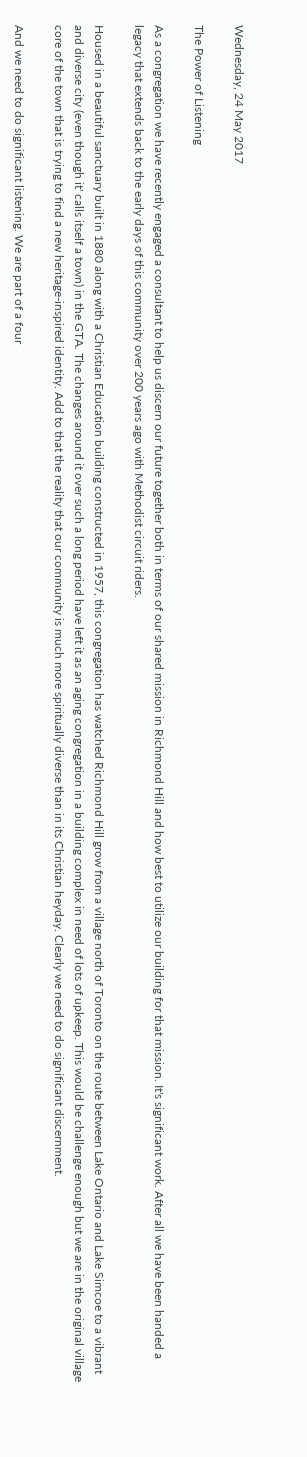Wednesday, 24 May 2017

The Power of Listening

As a congregation we have recently engaged a consultant to help us discern our future together both in terms of our shared mission in Richmond Hill and how best to utilize our building for that mission. It's significant work. After all we have been handed a legacy that extends back to the early days of this community over 200 years ago with Methodist circuit riders.

Housed in a beautiful sanctuary built in 1880 along with a Christian Education building constructed in 1957, this congregation has watched Richmond Hill grow from a village north of Toronto on the route between Lake Ontario and Lake Simcoe to a vibrant and diverse city (even though it' calls itself a town) in the GTA. The changes around it over such a long period have left it as an aging congregation in a building complex in need of lots of upkeep. This would be challenge enough but we are in the original village core of the town that is trying to find a new heritage-inspired identity. Add to that the reality that our community is much more spiritually diverse than in its Christian heyday. Clearly we need to do significant discernment.

And we need to do significant listening. We are part of a four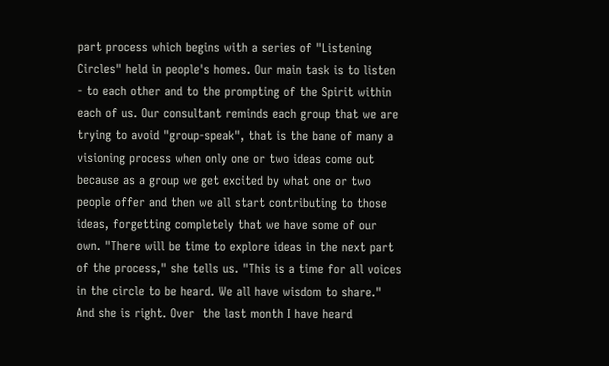part process which begins with a series of "Listening Circles" held in people's homes. Our main task is to listen - to each other and to the prompting of the Spirit within each of us. Our consultant reminds each group that we are trying to avoid "group-speak", that is the bane of many a visioning process when only one or two ideas come out because as a group we get excited by what one or two people offer and then we all start contributing to those ideas, forgetting completely that we have some of our own. "There will be time to explore ideas in the next part of the process," she tells us. "This is a time for all voices in the circle to be heard. We all have wisdom to share." And she is right. Over  the last month I have heard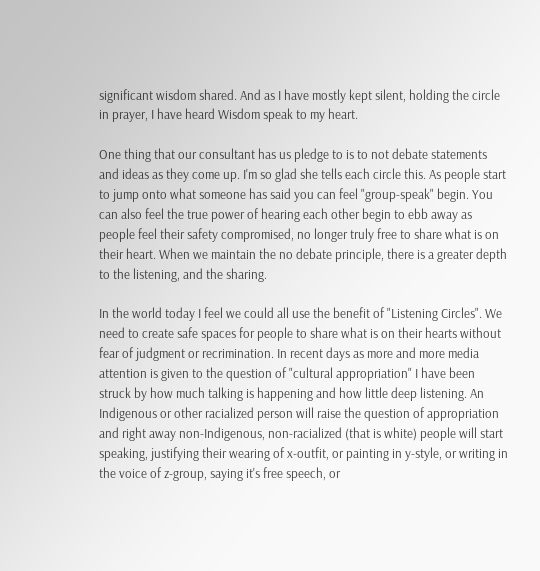significant wisdom shared. And as I have mostly kept silent, holding the circle in prayer, I have heard Wisdom speak to my heart.

One thing that our consultant has us pledge to is to not debate statements and ideas as they come up. I'm so glad she tells each circle this. As people start to jump onto what someone has said you can feel "group-speak" begin. You can also feel the true power of hearing each other begin to ebb away as people feel their safety compromised, no longer truly free to share what is on their heart. When we maintain the no debate principle, there is a greater depth to the listening, and the sharing.

In the world today I feel we could all use the benefit of "Listening Circles". We need to create safe spaces for people to share what is on their hearts without fear of judgment or recrimination. In recent days as more and more media attention is given to the question of "cultural appropriation" I have been struck by how much talking is happening and how little deep listening. An Indigenous or other racialized person will raise the question of appropriation and right away non-Indigenous, non-racialized (that is white) people will start speaking, justifying their wearing of x-outfit, or painting in y-style, or writing in the voice of z-group, saying it's free speech, or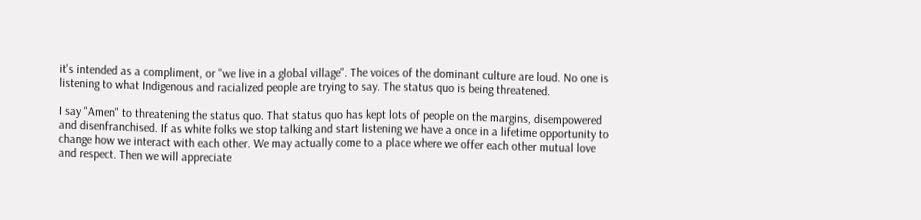it's intended as a compliment, or "we live in a global village". The voices of the dominant culture are loud. No one is listening to what Indigenous and racialized people are trying to say. The status quo is being threatened.

I say "Amen" to threatening the status quo. That status quo has kept lots of people on the margins, disempowered and disenfranchised. If as white folks we stop talking and start listening we have a once in a lifetime opportunity to change how we interact with each other. We may actually come to a place where we offer each other mutual love and respect. Then we will appreciate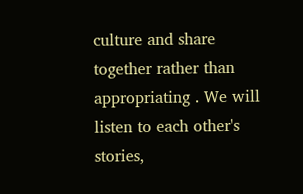culture and share together rather than appropriating . We will listen to each other's stories,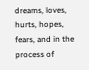dreams, loves, hurts, hopes, fears, and in the process of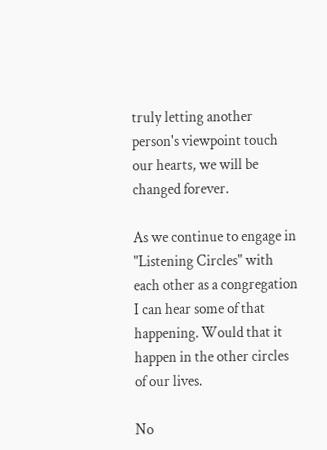truly letting another person's viewpoint touch our hearts, we will be changed forever.

As we continue to engage in "Listening Circles" with each other as a congregation I can hear some of that happening. Would that it happen in the other circles of our lives.

No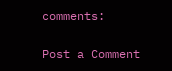comments:

Post a Comment